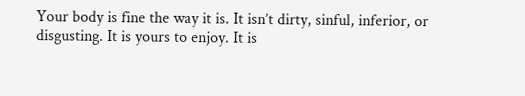Your body is fine the way it is. It isn’t dirty, sinful, inferior, or disgusting. It is yours to enjoy. It is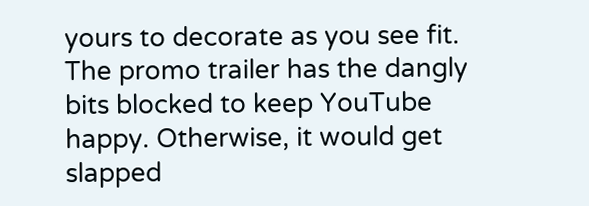yours to decorate as you see fit. The promo trailer has the dangly bits blocked to keep YouTube happy. Otherwise, it would get slapped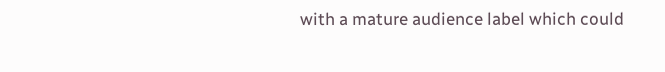with a mature audience label which could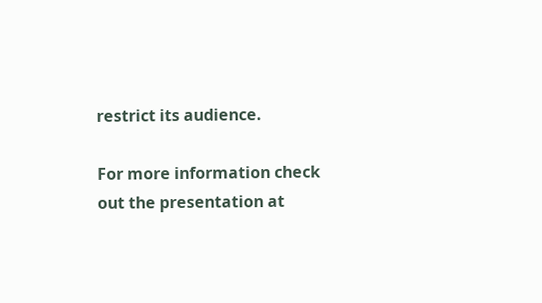restrict its audience.

For more information check out the presentation at